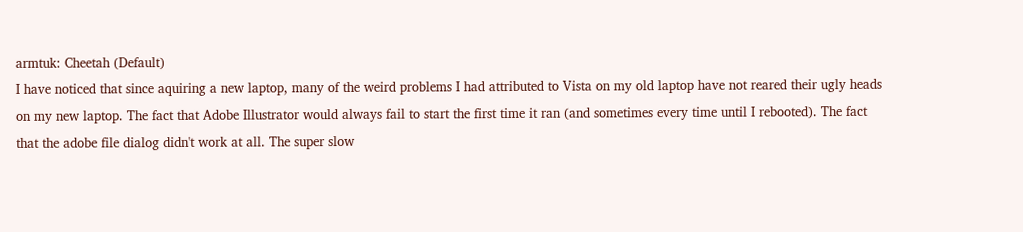armtuk: Cheetah (Default)
I have noticed that since aquiring a new laptop, many of the weird problems I had attributed to Vista on my old laptop have not reared their ugly heads on my new laptop. The fact that Adobe Illustrator would always fail to start the first time it ran (and sometimes every time until I rebooted). The fact that the adobe file dialog didn't work at all. The super slow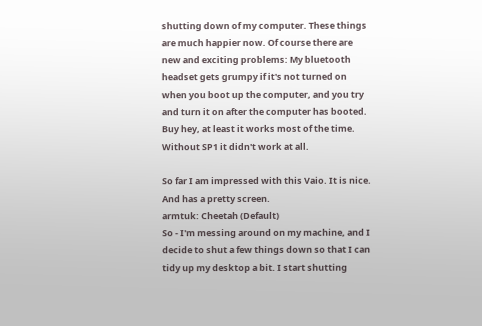shutting down of my computer. These things are much happier now. Of course there are new and exciting problems: My bluetooth headset gets grumpy if it's not turned on when you boot up the computer, and you try and turn it on after the computer has booted. Buy hey, at least it works most of the time. Without SP1 it didn't work at all.

So far I am impressed with this Vaio. It is nice. And has a pretty screen.
armtuk: Cheetah (Default)
So - I'm messing around on my machine, and I decide to shut a few things down so that I can tidy up my desktop a bit. I start shutting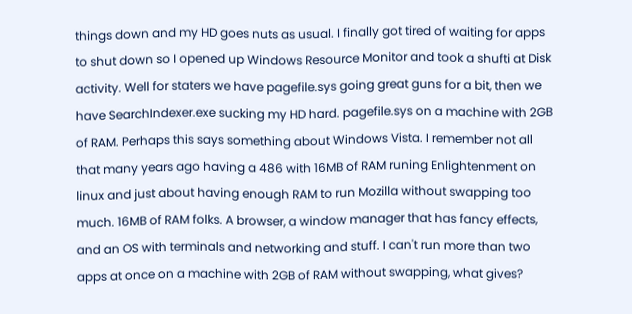things down and my HD goes nuts as usual. I finally got tired of waiting for apps to shut down so I opened up Windows Resource Monitor and took a shufti at Disk activity. Well for staters we have pagefile.sys going great guns for a bit, then we have SearchIndexer.exe sucking my HD hard. pagefile.sys on a machine with 2GB of RAM. Perhaps this says something about Windows Vista. I remember not all that many years ago having a 486 with 16MB of RAM runing Enlightenment on linux and just about having enough RAM to run Mozilla without swapping too much. 16MB of RAM folks. A browser, a window manager that has fancy effects, and an OS with terminals and networking and stuff. I can't run more than two apps at once on a machine with 2GB of RAM without swapping, what gives?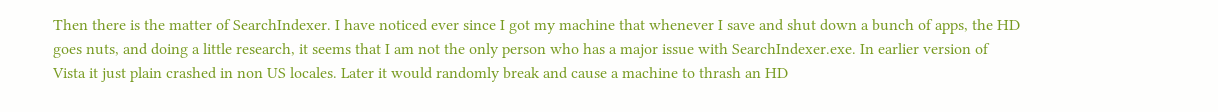Then there is the matter of SearchIndexer. I have noticed ever since I got my machine that whenever I save and shut down a bunch of apps, the HD goes nuts, and doing a little research, it seems that I am not the only person who has a major issue with SearchIndexer.exe. In earlier version of Vista it just plain crashed in non US locales. Later it would randomly break and cause a machine to thrash an HD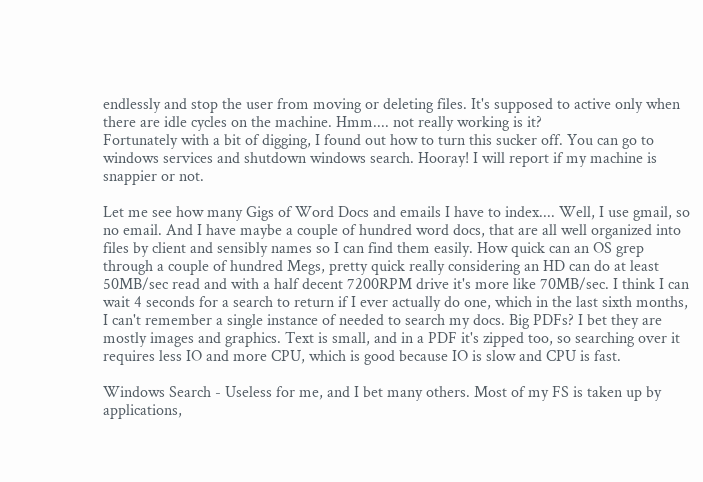endlessly and stop the user from moving or deleting files. It's supposed to active only when there are idle cycles on the machine. Hmm.... not really working is it?
Fortunately with a bit of digging, I found out how to turn this sucker off. You can go to windows services and shutdown windows search. Hooray! I will report if my machine is snappier or not.

Let me see how many Gigs of Word Docs and emails I have to index.... Well, I use gmail, so no email. And I have maybe a couple of hundred word docs, that are all well organized into files by client and sensibly names so I can find them easily. How quick can an OS grep through a couple of hundred Megs, pretty quick really considering an HD can do at least 50MB/sec read and with a half decent 7200RPM drive it's more like 70MB/sec. I think I can wait 4 seconds for a search to return if I ever actually do one, which in the last sixth months, I can't remember a single instance of needed to search my docs. Big PDFs? I bet they are mostly images and graphics. Text is small, and in a PDF it's zipped too, so searching over it requires less IO and more CPU, which is good because IO is slow and CPU is fast.

Windows Search - Useless for me, and I bet many others. Most of my FS is taken up by applications,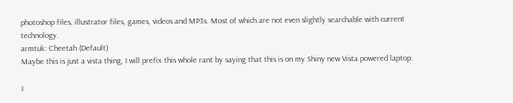photoshop files, illustrator files, games, videos and MP3s. Most of which are not even slightly searchable with current technology.
armtuk: Cheetah (Default)
Maybe this is just a vista thing, I will prefix this whole rant by saying that this is on my Shiny new Vista powered laptop.

I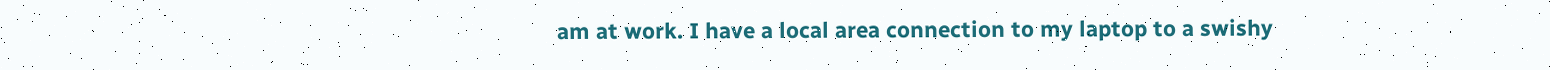am at work. I have a local area connection to my laptop to a swishy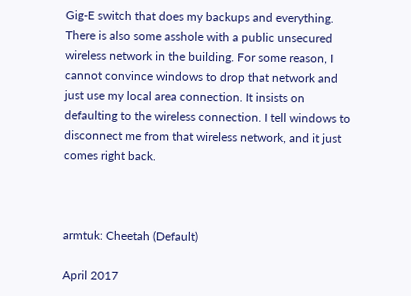Gig-E switch that does my backups and everything. There is also some asshole with a public unsecured wireless network in the building. For some reason, I cannot convince windows to drop that network and just use my local area connection. It insists on defaulting to the wireless connection. I tell windows to disconnect me from that wireless network, and it just comes right back.



armtuk: Cheetah (Default)

April 2017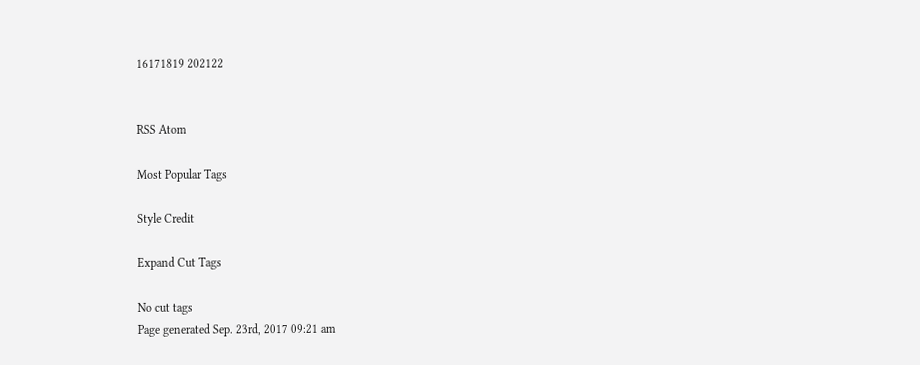16171819 202122


RSS Atom

Most Popular Tags

Style Credit

Expand Cut Tags

No cut tags
Page generated Sep. 23rd, 2017 09:21 am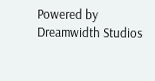Powered by Dreamwidth Studios